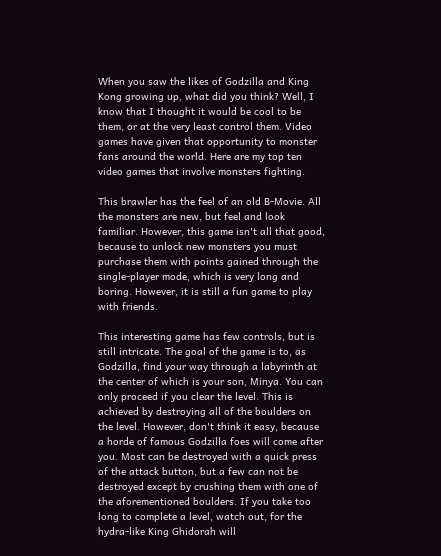When you saw the likes of Godzilla and King Kong growing up, what did you think? Well, I know that I thought it would be cool to be them, or at the very least control them. Video games have given that opportunity to monster fans around the world. Here are my top ten video games that involve monsters fighting.

This brawler has the feel of an old B-Movie. All the monsters are new, but feel and look familiar. However, this game isn't all that good, because to unlock new monsters you must purchase them with points gained through the single-player mode, which is very long and boring. However, it is still a fun game to play with friends.

This interesting game has few controls, but is still intricate. The goal of the game is to, as Godzilla, find your way through a labyrinth at the center of which is your son, Minya. You can only proceed if you clear the level. This is achieved by destroying all of the boulders on the level. However, don't think it easy, because a horde of famous Godzilla foes will come after you. Most can be destroyed with a quick press of the attack button, but a few can not be destroyed except by crushing them with one of the aforementioned boulders. If you take too long to complete a level, watch out, for the hydra-like King Ghidorah will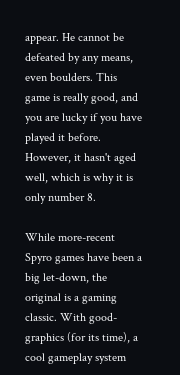appear. He cannot be defeated by any means, even boulders. This game is really good, and you are lucky if you have played it before. However, it hasn't aged well, which is why it is only number 8.

While more-recent Spyro games have been a big let-down, the original is a gaming classic. With good-graphics (for its time), a cool gameplay system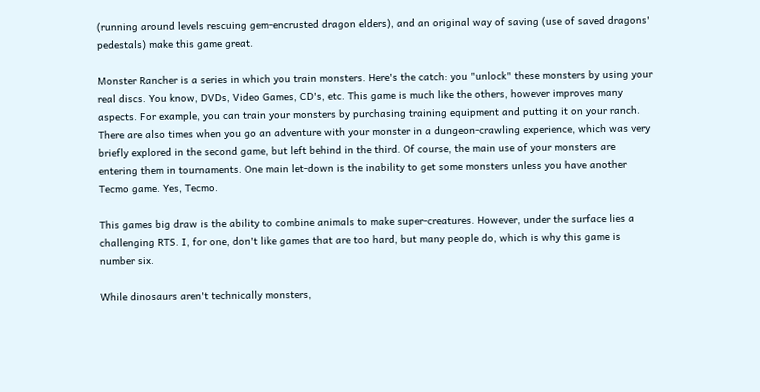(running around levels rescuing gem-encrusted dragon elders), and an original way of saving (use of saved dragons' pedestals) make this game great.

Monster Rancher is a series in which you train monsters. Here's the catch: you "unlock" these monsters by using your real discs. You know, DVDs, Video Games, CD's, etc. This game is much like the others, however improves many aspects. For example, you can train your monsters by purchasing training equipment and putting it on your ranch. There are also times when you go an adventure with your monster in a dungeon-crawling experience, which was very briefly explored in the second game, but left behind in the third. Of course, the main use of your monsters are entering them in tournaments. One main let-down is the inability to get some monsters unless you have another Tecmo game. Yes, Tecmo.

This games big draw is the ability to combine animals to make super-creatures. However, under the surface lies a challenging RTS. I, for one, don't like games that are too hard, but many people do, which is why this game is number six.

While dinosaurs aren't technically monsters,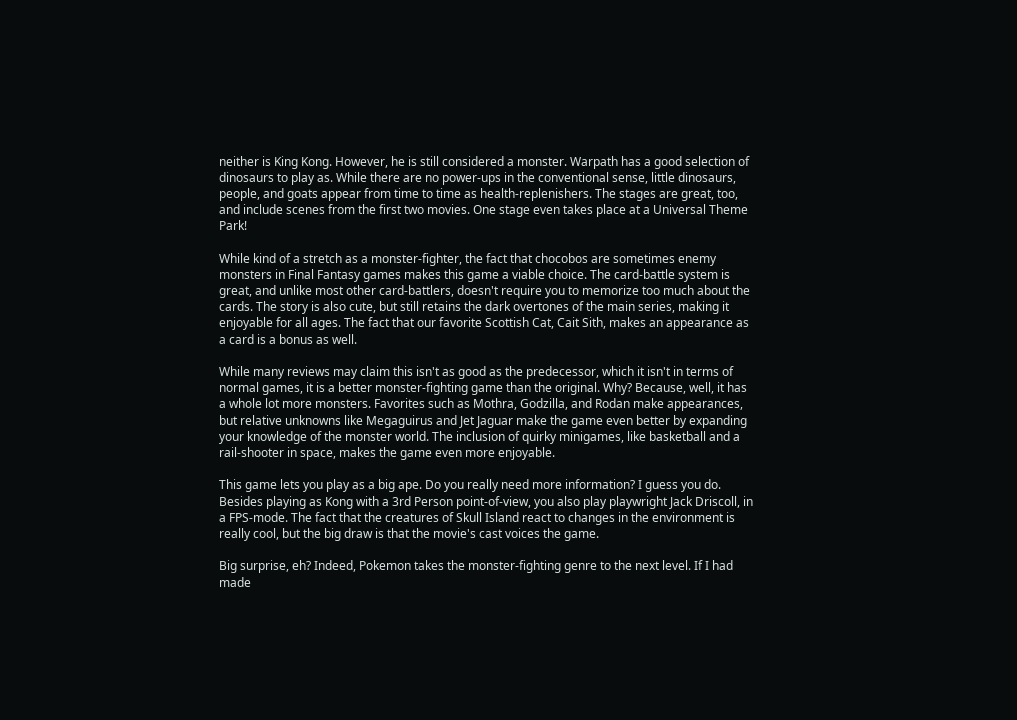neither is King Kong. However, he is still considered a monster. Warpath has a good selection of dinosaurs to play as. While there are no power-ups in the conventional sense, little dinosaurs, people, and goats appear from time to time as health-replenishers. The stages are great, too, and include scenes from the first two movies. One stage even takes place at a Universal Theme Park!

While kind of a stretch as a monster-fighter, the fact that chocobos are sometimes enemy monsters in Final Fantasy games makes this game a viable choice. The card-battle system is great, and unlike most other card-battlers, doesn't require you to memorize too much about the cards. The story is also cute, but still retains the dark overtones of the main series, making it enjoyable for all ages. The fact that our favorite Scottish Cat, Cait Sith, makes an appearance as a card is a bonus as well.

While many reviews may claim this isn't as good as the predecessor, which it isn't in terms of normal games, it is a better monster-fighting game than the original. Why? Because, well, it has a whole lot more monsters. Favorites such as Mothra, Godzilla, and Rodan make appearances, but relative unknowns like Megaguirus and Jet Jaguar make the game even better by expanding your knowledge of the monster world. The inclusion of quirky minigames, like basketball and a rail-shooter in space, makes the game even more enjoyable.

This game lets you play as a big ape. Do you really need more information? I guess you do. Besides playing as Kong with a 3rd Person point-of-view, you also play playwright Jack Driscoll, in a FPS-mode. The fact that the creatures of Skull Island react to changes in the environment is really cool, but the big draw is that the movie's cast voices the game.

Big surprise, eh? Indeed, Pokemon takes the monster-fighting genre to the next level. If I had made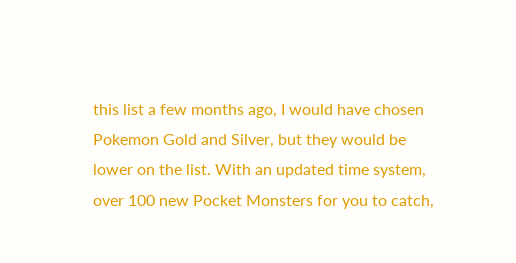this list a few months ago, I would have chosen Pokemon Gold and Silver, but they would be lower on the list. With an updated time system, over 100 new Pocket Monsters for you to catch,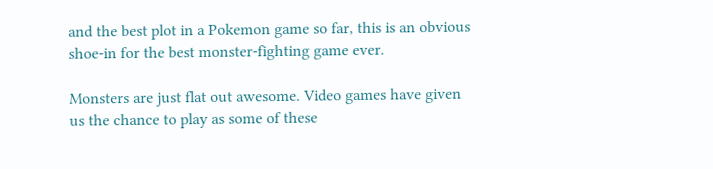and the best plot in a Pokemon game so far, this is an obvious shoe-in for the best monster-fighting game ever.

Monsters are just flat out awesome. Video games have given us the chance to play as some of these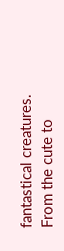fantastical creatures. From the cute to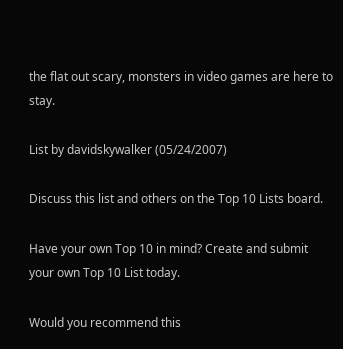the flat out scary, monsters in video games are here to stay.

List by davidskywalker (05/24/2007)

Discuss this list and others on the Top 10 Lists board.

Have your own Top 10 in mind? Create and submit your own Top 10 List today.

Would you recommend this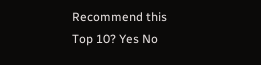Recommend this
Top 10? Yes No